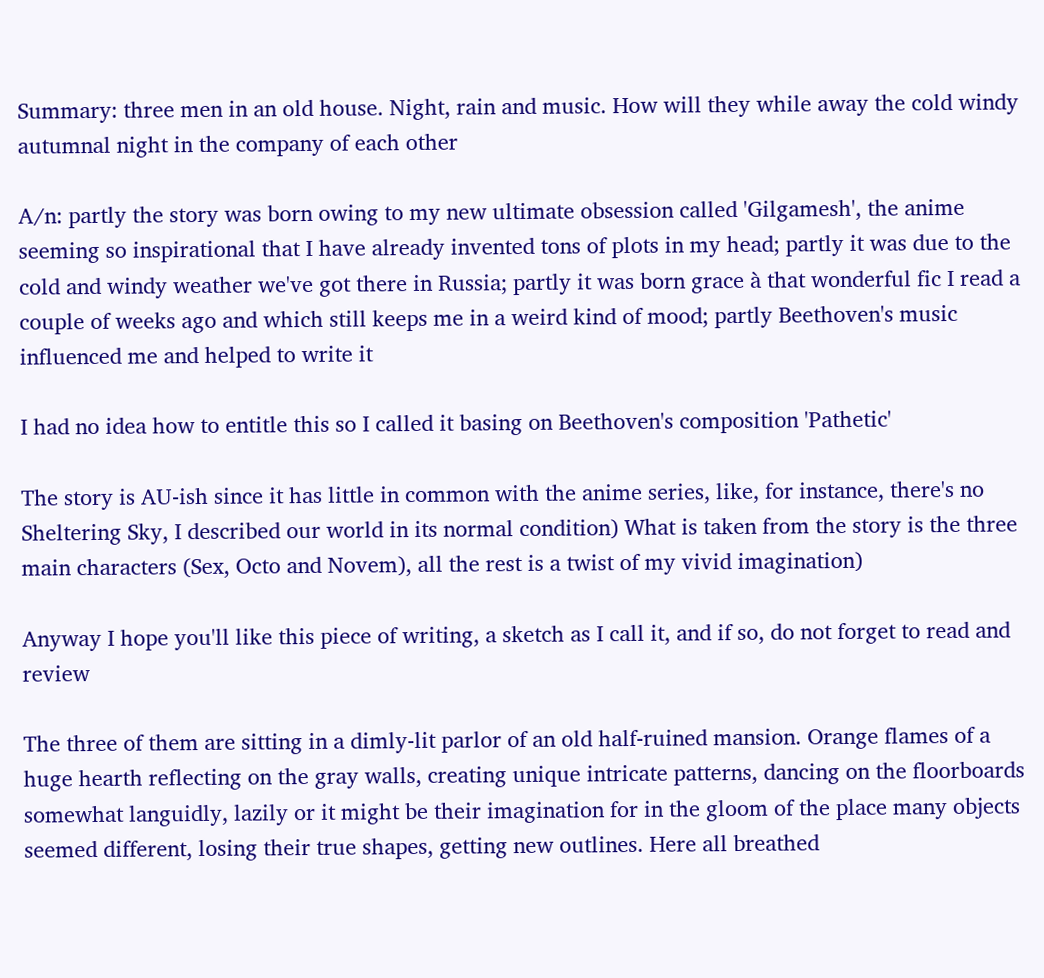Summary: three men in an old house. Night, rain and music. How will they while away the cold windy autumnal night in the company of each other

A/n: partly the story was born owing to my new ultimate obsession called 'Gilgamesh', the anime seeming so inspirational that I have already invented tons of plots in my head; partly it was due to the cold and windy weather we've got there in Russia; partly it was born grace à that wonderful fic I read a couple of weeks ago and which still keeps me in a weird kind of mood; partly Beethoven's music influenced me and helped to write it

I had no idea how to entitle this so I called it basing on Beethoven's composition 'Pathetic'

The story is AU-ish since it has little in common with the anime series, like, for instance, there's no Sheltering Sky, I described our world in its normal condition) What is taken from the story is the three main characters (Sex, Octo and Novem), all the rest is a twist of my vivid imagination)

Anyway I hope you'll like this piece of writing, a sketch as I call it, and if so, do not forget to read and review

The three of them are sitting in a dimly-lit parlor of an old half-ruined mansion. Orange flames of a huge hearth reflecting on the gray walls, creating unique intricate patterns, dancing on the floorboards somewhat languidly, lazily or it might be their imagination for in the gloom of the place many objects seemed different, losing their true shapes, getting new outlines. Here all breathed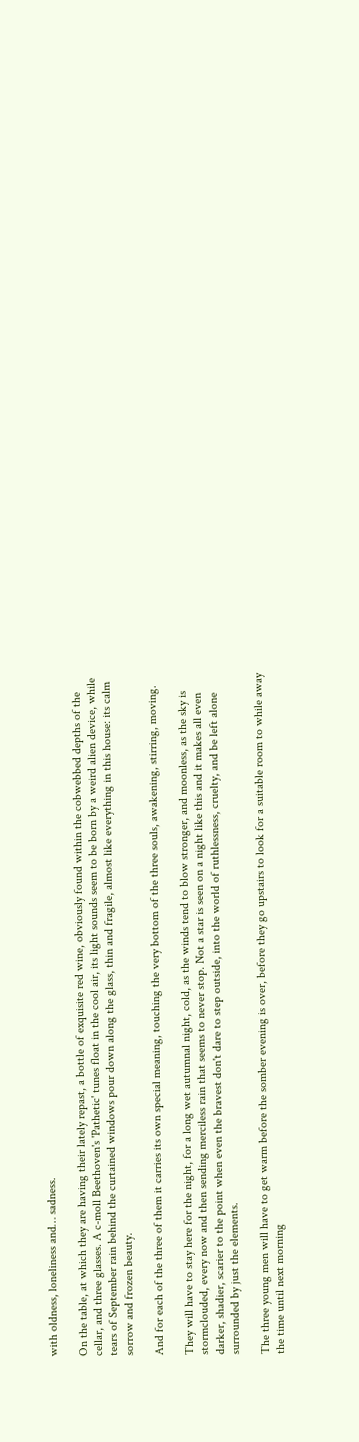with oldness, loneliness and… sadness.

On the table, at which they are having their lately repast, a bottle of exquisite red wine, obviously found within the cobwebbed depths of the cellar, and three glasses. A c-moll Beethoven's 'Pathetic' tunes float in the cool air, its light sounds seem to be born by a weird alien device, while tears of September rain behind the curtained windows pour down along the glass, thin and fragile, almost like everything in this house: its calm sorrow and frozen beauty.

And for each of the three of them it carries its own special meaning, touching the very bottom of the three souls, awakening, stirring, moving.

They will have to stay here for the night, for a long wet autumnal night, cold, as the winds tend to blow stronger, and moonless, as the sky is stormclouded, every now and then sending merciless rain that seems to never stop. Not a star is seen on a night like this and it makes all even darker, shadier, scarier to the point when even the bravest don't dare to step outside, into the world of ruthlessness, cruelty, and be left alone surrounded by just the elements.

The three young men will have to get warm before the somber evening is over, before they go upstairs to look for a suitable room to while away the time until next morning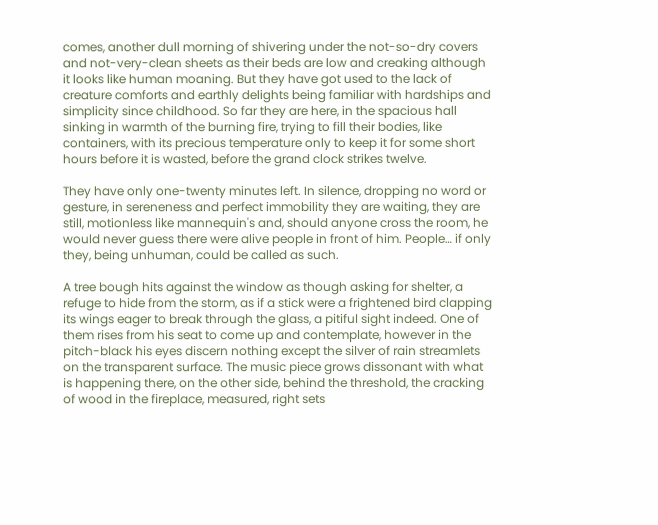comes, another dull morning of shivering under the not-so-dry covers and not-very-clean sheets as their beds are low and creaking although it looks like human moaning. But they have got used to the lack of creature comforts and earthly delights being familiar with hardships and simplicity since childhood. So far they are here, in the spacious hall sinking in warmth of the burning fire, trying to fill their bodies, like containers, with its precious temperature only to keep it for some short hours before it is wasted, before the grand clock strikes twelve.

They have only one-twenty minutes left. In silence, dropping no word or gesture, in sereneness and perfect immobility they are waiting, they are still, motionless like mannequin's and, should anyone cross the room, he would never guess there were alive people in front of him. People… if only they, being unhuman, could be called as such.

A tree bough hits against the window as though asking for shelter, a refuge to hide from the storm, as if a stick were a frightened bird clapping its wings eager to break through the glass, a pitiful sight indeed. One of them rises from his seat to come up and contemplate, however in the pitch-black his eyes discern nothing except the silver of rain streamlets on the transparent surface. The music piece grows dissonant with what is happening there, on the other side, behind the threshold, the cracking of wood in the fireplace, measured, right sets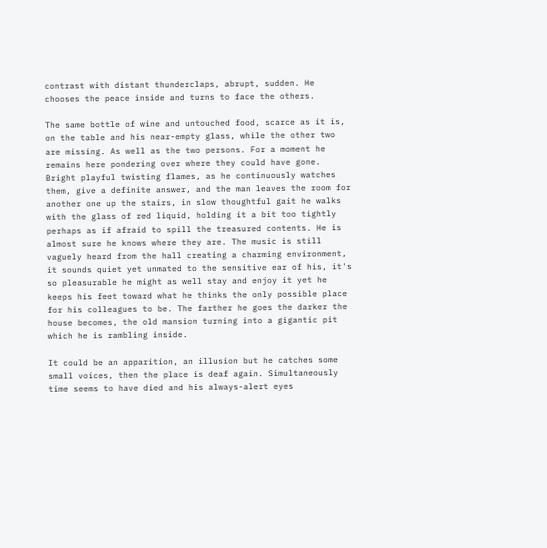contrast with distant thunderclaps, abrupt, sudden. He chooses the peace inside and turns to face the others.

The same bottle of wine and untouched food, scarce as it is, on the table and his near-empty glass, while the other two are missing. As well as the two persons. For a moment he remains here pondering over where they could have gone. Bright playful twisting flames, as he continuously watches them, give a definite answer, and the man leaves the room for another one up the stairs, in slow thoughtful gait he walks with the glass of red liquid, holding it a bit too tightly perhaps as if afraid to spill the treasured contents. He is almost sure he knows where they are. The music is still vaguely heard from the hall creating a charming environment, it sounds quiet yet unmated to the sensitive ear of his, it's so pleasurable he might as well stay and enjoy it yet he keeps his feet toward what he thinks the only possible place for his colleagues to be. The farther he goes the darker the house becomes, the old mansion turning into a gigantic pit which he is rambling inside.

It could be an apparition, an illusion but he catches some small voices, then the place is deaf again. Simultaneously time seems to have died and his always-alert eyes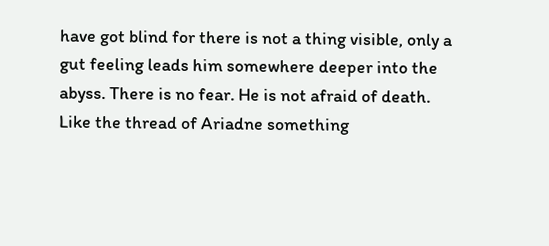have got blind for there is not a thing visible, only a gut feeling leads him somewhere deeper into the abyss. There is no fear. He is not afraid of death. Like the thread of Ariadne something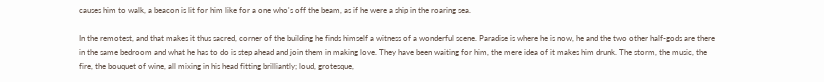causes him to walk, a beacon is lit for him like for a one who's off the beam, as if he were a ship in the roaring sea.

In the remotest, and that makes it thus sacred, corner of the building he finds himself a witness of a wonderful scene. Paradise is where he is now, he and the two other half-gods are there in the same bedroom and what he has to do is step ahead and join them in making love. They have been waiting for him, the mere idea of it makes him drunk. The storm, the music, the fire, the bouquet of wine, all mixing in his head fitting brilliantly; loud, grotesque,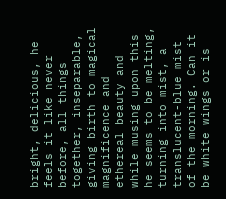bright, delicious, he feels it like never before, all things together, inseparable, giving birth to magical magnificence and ethereal beauty and while musing upon this he seems to be melting, turning into mist, a translucent-blue mist of the morning. Can it be white wings or is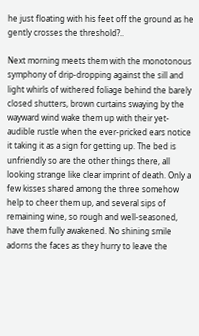he just floating with his feet off the ground as he gently crosses the threshold?..

Next morning meets them with the monotonous symphony of drip-dropping against the sill and light whirls of withered foliage behind the barely closed shutters, brown curtains swaying by the wayward wind wake them up with their yet-audible rustle when the ever-pricked ears notice it taking it as a sign for getting up. The bed is unfriendly so are the other things there, all looking strange like clear imprint of death. Only a few kisses shared among the three somehow help to cheer them up, and several sips of remaining wine, so rough and well-seasoned, have them fully awakened. No shining smile adorns the faces as they hurry to leave the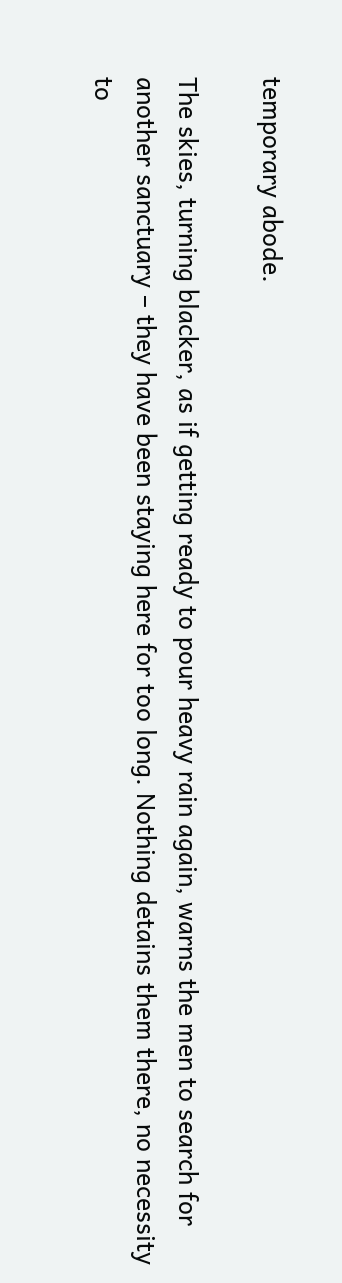temporary abode.

The skies, turning blacker, as if getting ready to pour heavy rain again, warns the men to search for another sanctuary – they have been staying here for too long. Nothing detains them there, no necessity to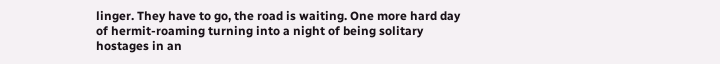linger. They have to go, the road is waiting. One more hard day of hermit-roaming turning into a night of being solitary hostages in an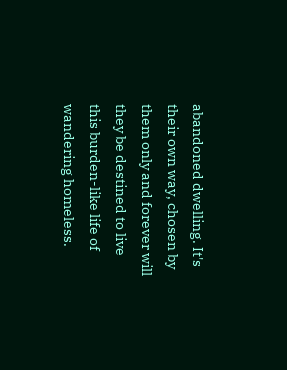abandoned dwelling. It's their own way, chosen by them only and forever will they be destined to live this burden-like life of wandering homeless.